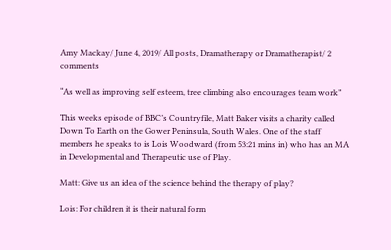Amy Mackay/ June 4, 2019/ All posts, Dramatherapy or Dramatherapist/ 2 comments

“As well as improving self esteem, tree climbing also encourages team work”

This weeks episode of BBC’s Countryfile, Matt Baker visits a charity called Down To Earth on the Gower Peninsula, South Wales. One of the staff members he speaks to is Lois Woodward (from 53:21 mins in) who has an MA in Developmental and Therapeutic use of Play.

Matt: Give us an idea of the science behind the therapy of play?

Lois: For children it is their natural form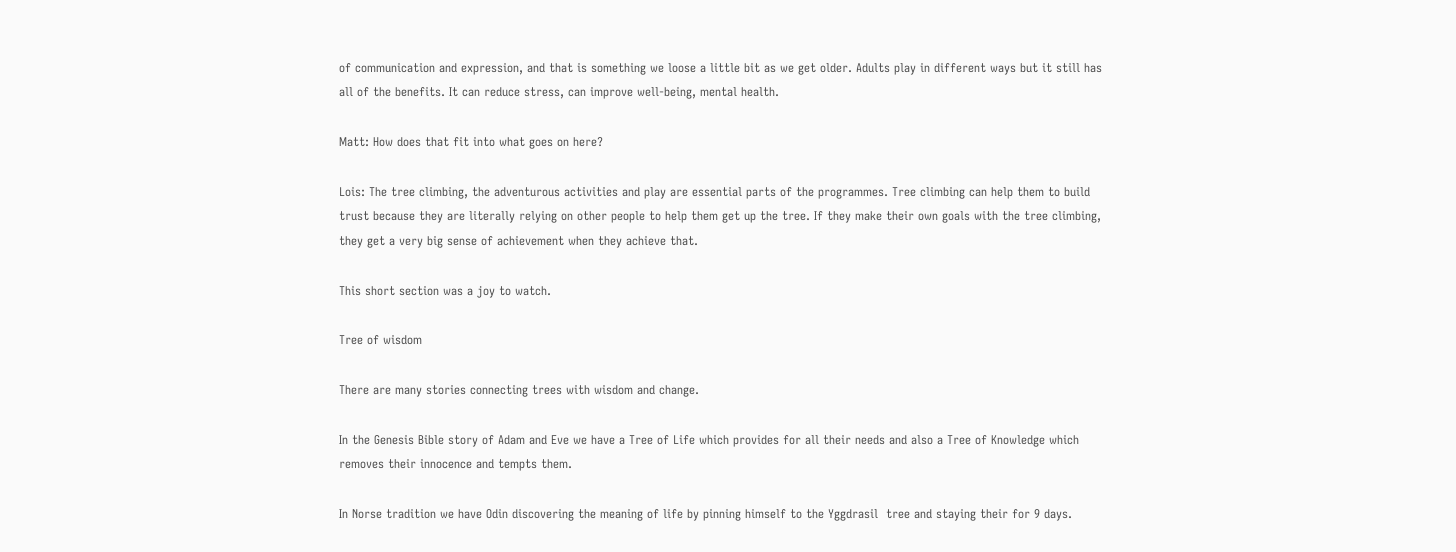of communication and expression, and that is something we loose a little bit as we get older. Adults play in different ways but it still has all of the benefits. It can reduce stress, can improve well-being, mental health.

Matt: How does that fit into what goes on here?

Lois: The tree climbing, the adventurous activities and play are essential parts of the programmes. Tree climbing can help them to build trust because they are literally relying on other people to help them get up the tree. If they make their own goals with the tree climbing, they get a very big sense of achievement when they achieve that.

This short section was a joy to watch.

Tree of wisdom

There are many stories connecting trees with wisdom and change.

In the Genesis Bible story of Adam and Eve we have a Tree of Life which provides for all their needs and also a Tree of Knowledge which removes their innocence and tempts them.

In Norse tradition we have Odin discovering the meaning of life by pinning himself to the Yggdrasil  tree and staying their for 9 days.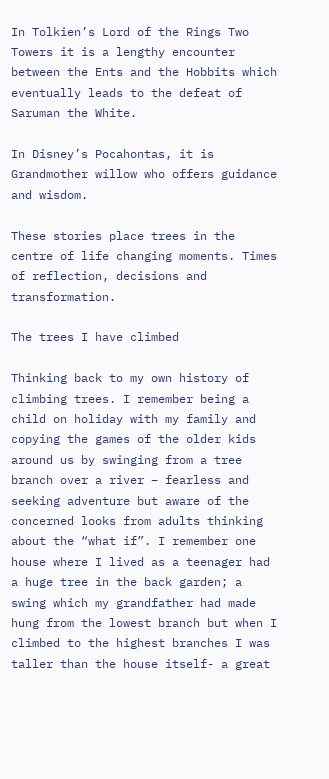In Tolkien’s Lord of the Rings Two Towers it is a lengthy encounter between the Ents and the Hobbits which eventually leads to the defeat of Saruman the White.

In Disney’s Pocahontas, it is Grandmother willow who offers guidance and wisdom.

These stories place trees in the centre of life changing moments. Times of reflection, decisions and transformation.

The trees I have climbed

Thinking back to my own history of climbing trees. I remember being a child on holiday with my family and copying the games of the older kids around us by swinging from a tree branch over a river – fearless and seeking adventure but aware of the concerned looks from adults thinking about the “what if”. I remember one house where I lived as a teenager had a huge tree in the back garden; a swing which my grandfather had made hung from the lowest branch but when I climbed to the highest branches I was taller than the house itself- a great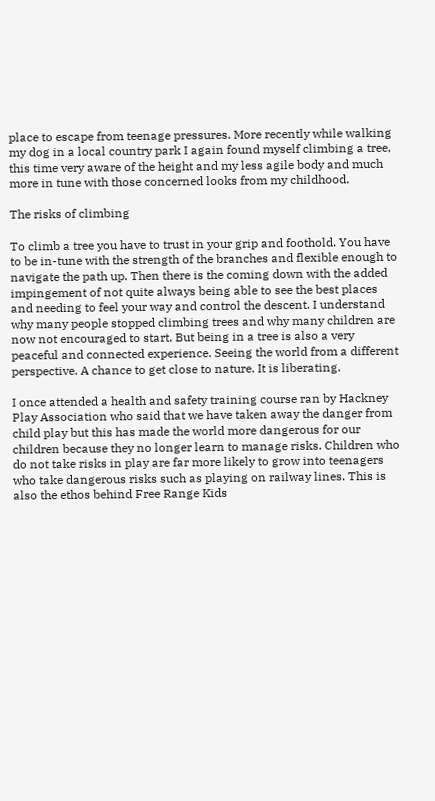place to escape from teenage pressures. More recently while walking my dog in a local country park I again found myself climbing a tree, this time very aware of the height and my less agile body and much more in tune with those concerned looks from my childhood.

The risks of climbing

To climb a tree you have to trust in your grip and foothold. You have to be in-tune with the strength of the branches and flexible enough to navigate the path up. Then there is the coming down with the added impingement of not quite always being able to see the best places and needing to feel your way and control the descent. I understand why many people stopped climbing trees and why many children are now not encouraged to start. But being in a tree is also a very peaceful and connected experience. Seeing the world from a different perspective. A chance to get close to nature. It is liberating.

I once attended a health and safety training course ran by Hackney Play Association who said that we have taken away the danger from child play but this has made the world more dangerous for our children because they no longer learn to manage risks. Children who do not take risks in play are far more likely to grow into teenagers who take dangerous risks such as playing on railway lines. This is also the ethos behind Free Range Kids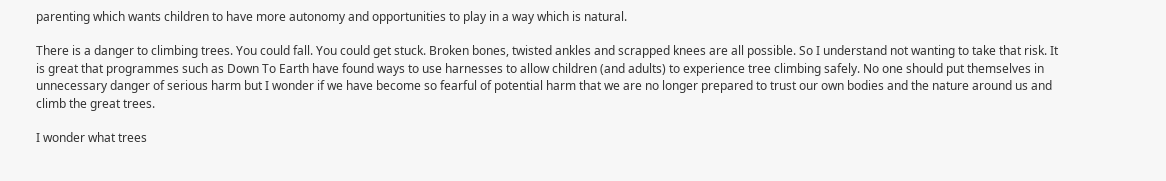parenting which wants children to have more autonomy and opportunities to play in a way which is natural.

There is a danger to climbing trees. You could fall. You could get stuck. Broken bones, twisted ankles and scrapped knees are all possible. So I understand not wanting to take that risk. It is great that programmes such as Down To Earth have found ways to use harnesses to allow children (and adults) to experience tree climbing safely. No one should put themselves in unnecessary danger of serious harm but I wonder if we have become so fearful of potential harm that we are no longer prepared to trust our own bodies and the nature around us and climb the great trees.

I wonder what trees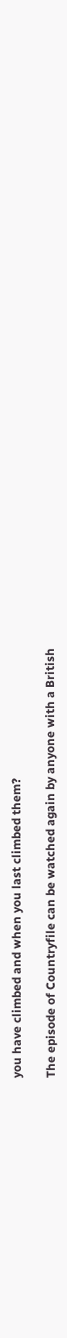you have climbed and when you last climbed them?

The episode of Countryfile can be watched again by anyone with a British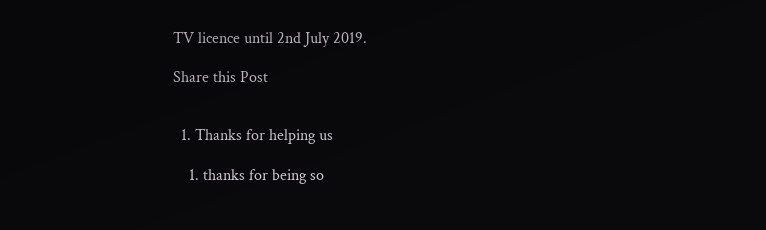TV licence until 2nd July 2019.

Share this Post


  1. Thanks for helping us

    1. thanks for being so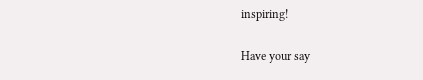inspiring!

Have your say